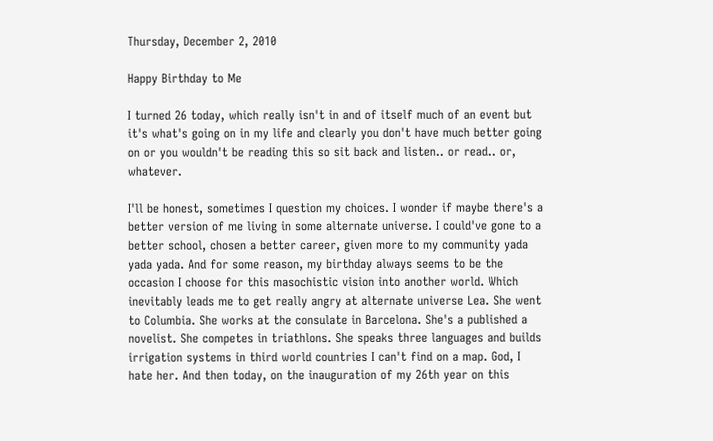Thursday, December 2, 2010

Happy Birthday to Me

I turned 26 today, which really isn't in and of itself much of an event but it's what's going on in my life and clearly you don't have much better going on or you wouldn't be reading this so sit back and listen.. or read.. or, whatever.

I'll be honest, sometimes I question my choices. I wonder if maybe there's a better version of me living in some alternate universe. I could've gone to a better school, chosen a better career, given more to my community yada yada yada. And for some reason, my birthday always seems to be the occasion I choose for this masochistic vision into another world. Which inevitably leads me to get really angry at alternate universe Lea. She went to Columbia. She works at the consulate in Barcelona. She's a published a novelist. She competes in triathlons. She speaks three languages and builds irrigation systems in third world countries I can't find on a map. God, I hate her. And then today, on the inauguration of my 26th year on this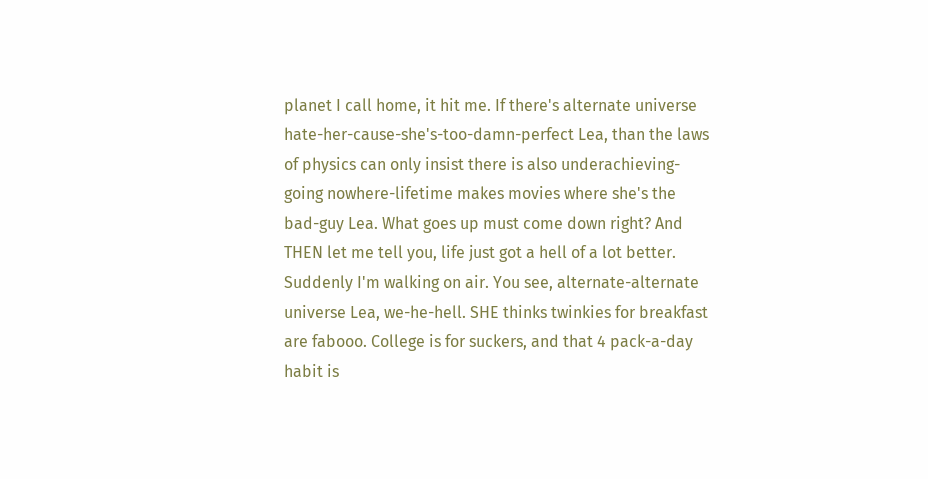planet I call home, it hit me. If there's alternate universe hate-her-cause-she's-too-damn-perfect Lea, than the laws of physics can only insist there is also underachieving-going nowhere-lifetime makes movies where she's the bad-guy Lea. What goes up must come down right? And THEN let me tell you, life just got a hell of a lot better. Suddenly I'm walking on air. You see, alternate-alternate universe Lea, we-he-hell. SHE thinks twinkies for breakfast are fabooo. College is for suckers, and that 4 pack-a-day habit is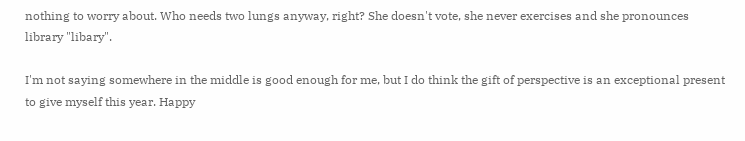nothing to worry about. Who needs two lungs anyway, right? She doesn't vote, she never exercises and she pronounces library "libary".

I'm not saying somewhere in the middle is good enough for me, but I do think the gift of perspective is an exceptional present to give myself this year. Happy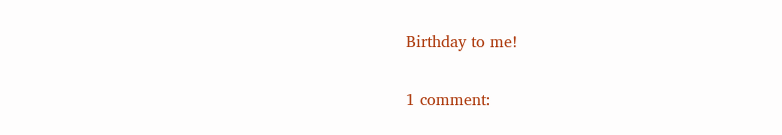Birthday to me!

1 comment: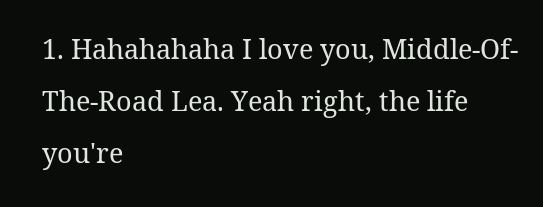1. Hahahahaha I love you, Middle-Of-The-Road Lea. Yeah right, the life you're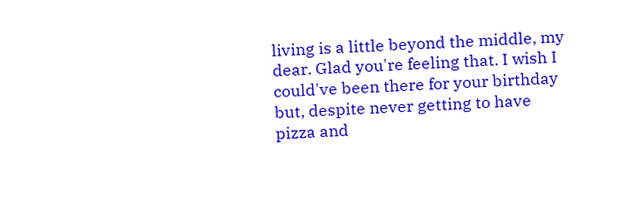living is a little beyond the middle, my dear. Glad you're feeling that. I wish I could've been there for your birthday but, despite never getting to have pizza and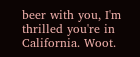beer with you, I'm thrilled you're in California. Woot.